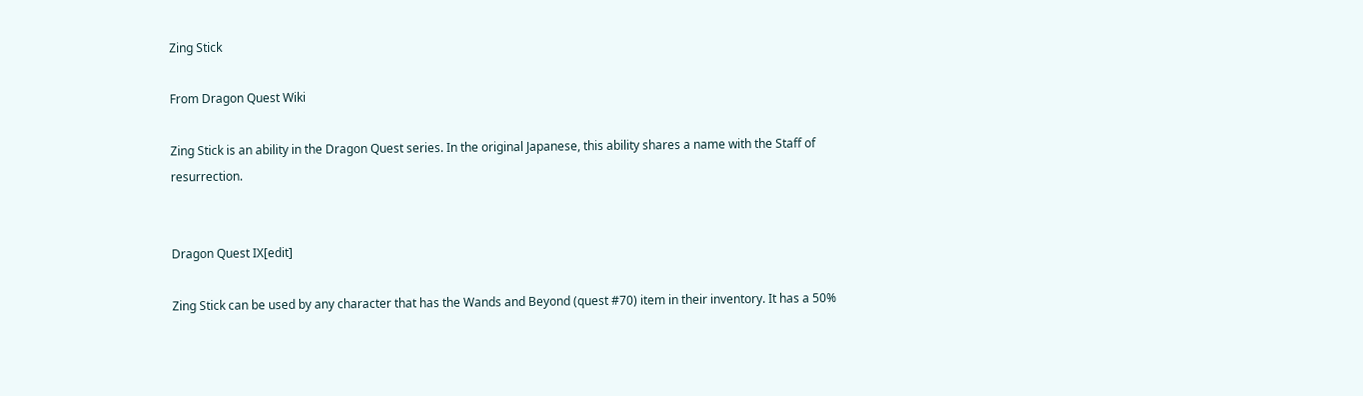Zing Stick

From Dragon Quest Wiki

Zing Stick is an ability in the Dragon Quest series. In the original Japanese, this ability shares a name with the Staff of resurrection.


Dragon Quest IX[edit]

Zing Stick can be used by any character that has the Wands and Beyond (quest #70) item in their inventory. It has a 50%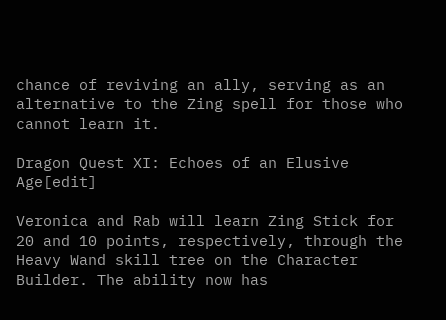chance of reviving an ally, serving as an alternative to the Zing spell for those who cannot learn it.

Dragon Quest XI: Echoes of an Elusive Age[edit]

Veronica and Rab will learn Zing Stick for 20 and 10 points, respectively, through the Heavy Wand skill tree on the Character Builder. The ability now has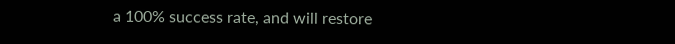a 100% success rate, and will restore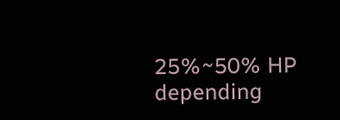25%~50% HP depending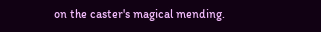on the caster's magical mending.